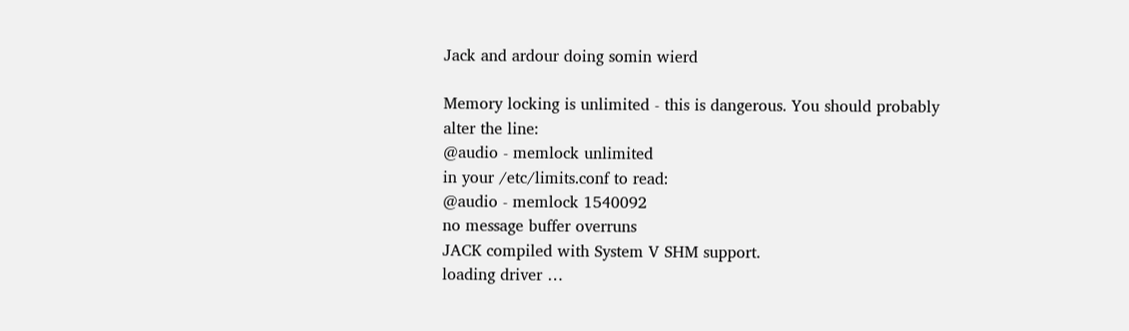Jack and ardour doing somin wierd

Memory locking is unlimited - this is dangerous. You should probably alter the line:
@audio - memlock unlimited
in your /etc/limits.conf to read:
@audio - memlock 1540092
no message buffer overruns
JACK compiled with System V SHM support.
loading driver …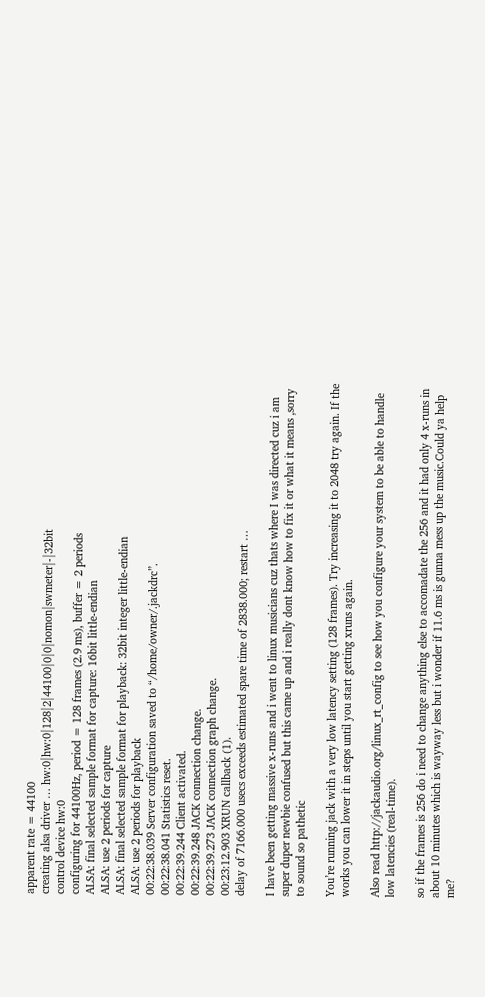apparent rate = 44100
creating alsa driver … hw:0|hw:0|128|2|44100|0|0|nomon|swmeter|-|32bit
control device hw:0
configuring for 44100Hz, period = 128 frames (2.9 ms), buffer = 2 periods
ALSA: final selected sample format for capture: 16bit little-endian
ALSA: use 2 periods for capture
ALSA: final selected sample format for playback: 32bit integer little-endian
ALSA: use 2 periods for playback
00:22:38.039 Server configuration saved to “/home/owner/.jackdrc”.
00:22:38.041 Statistics reset.
00:22:39.244 Client activated.
00:22:39.248 JACK connection change.
00:22:39.273 JACK connection graph change.
00:23:12.903 XRUN callback (1).
delay of 7166.000 usecs exceeds estimated spare time of 2838.000; restart …

I have been getting massive x-runs and i went to linux musicians cuz thats where I was directed cuz i am super duper newbie confused but this came up and i really dont know how to fix it or what it means ,sorry to sound so pathetic

You’re running jack with a very low latency setting (128 frames). Try increasing it to 2048 try again. If the works you can lower it in steps until you start getting xruns again.

Also read http://jackaudio.org/linux_rt_config to see how you configure your system to be able to handle low latencies (real-time).

so if the frames is 256 do i need to change anything else to accomadate the 256 and it had only 4 x-runs in about 10 minutes which is wayway less but i wonder if 11.6 ms is gunna mess up the music.Could ya help me?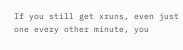If you still get xruns, even just one every other minute, you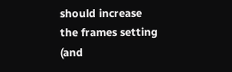should increase the frames setting (and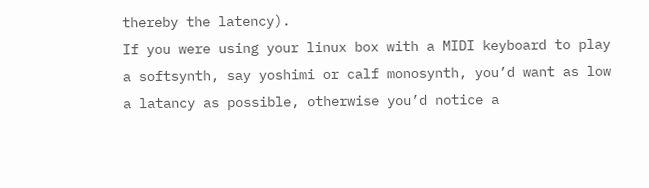thereby the latency).
If you were using your linux box with a MIDI keyboard to play a softsynth, say yoshimi or calf monosynth, you’d want as low a latancy as possible, otherwise you’d notice a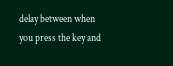delay between when you press the key and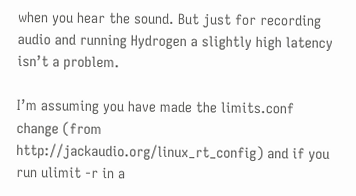when you hear the sound. But just for recording audio and running Hydrogen a slightly high latency isn’t a problem.

I’m assuming you have made the limits.conf change (from http://jackaudio.org/linux_rt_config) and if you run ulimit -r in a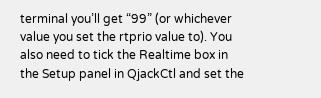terminal you’ll get “99” (or whichever value you set the rtprio value to). You also need to tick the Realtime box in the Setup panel in QjackCtl and set the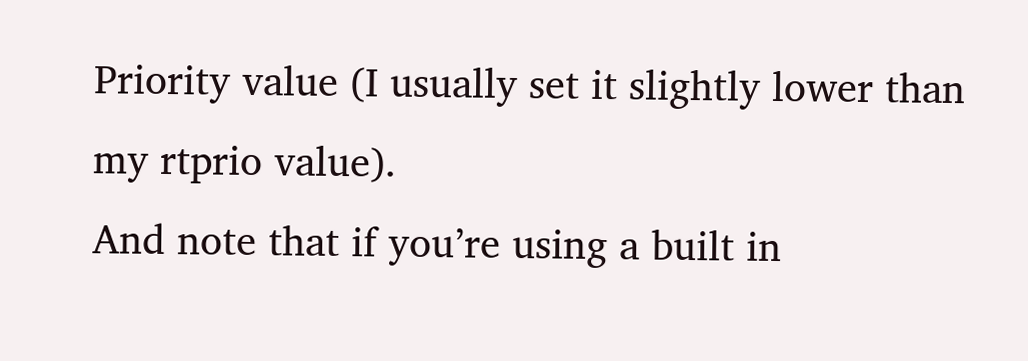Priority value (I usually set it slightly lower than my rtprio value).
And note that if you’re using a built in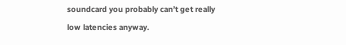soundcard you probably can’t get really low latencies anyway.